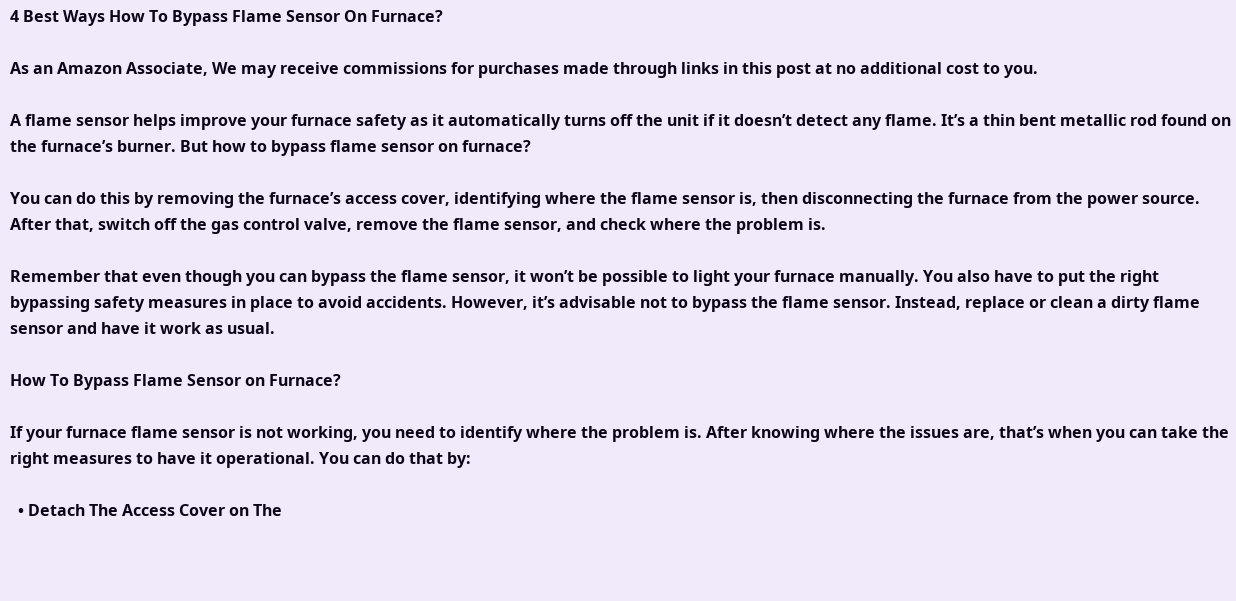4 Best Ways How To Bypass Flame Sensor On Furnace?

As an Amazon Associate, We may receive commissions for purchases made through links in this post at no additional cost to you.

A flame sensor helps improve your furnace safety as it automatically turns off the unit if it doesn’t detect any flame. It’s a thin bent metallic rod found on the furnace’s burner. But how to bypass flame sensor on furnace?

You can do this by removing the furnace’s access cover, identifying where the flame sensor is, then disconnecting the furnace from the power source. After that, switch off the gas control valve, remove the flame sensor, and check where the problem is.

Remember that even though you can bypass the flame sensor, it won’t be possible to light your furnace manually. You also have to put the right bypassing safety measures in place to avoid accidents. However, it’s advisable not to bypass the flame sensor. Instead, replace or clean a dirty flame sensor and have it work as usual.

How To Bypass Flame Sensor on Furnace?

If your furnace flame sensor is not working, you need to identify where the problem is. After knowing where the issues are, that’s when you can take the right measures to have it operational. You can do that by:

  • Detach The Access Cover on The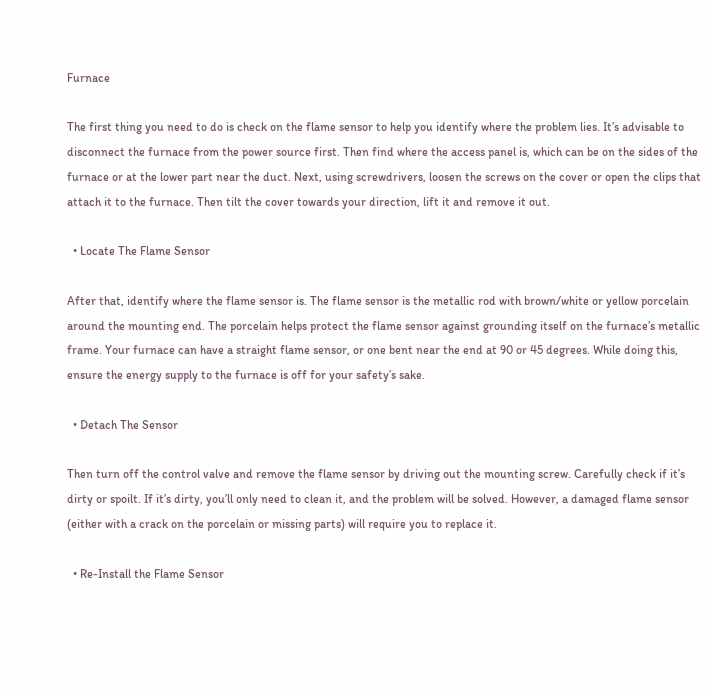Furnace

The first thing you need to do is check on the flame sensor to help you identify where the problem lies. It’s advisable to disconnect the furnace from the power source first. Then find where the access panel is, which can be on the sides of the furnace or at the lower part near the duct. Next, using screwdrivers, loosen the screws on the cover or open the clips that attach it to the furnace. Then tilt the cover towards your direction, lift it and remove it out.

  • Locate The Flame Sensor

After that, identify where the flame sensor is. The flame sensor is the metallic rod with brown/white or yellow porcelain around the mounting end. The porcelain helps protect the flame sensor against grounding itself on the furnace’s metallic frame. Your furnace can have a straight flame sensor, or one bent near the end at 90 or 45 degrees. While doing this, ensure the energy supply to the furnace is off for your safety’s sake.

  • Detach The Sensor

Then turn off the control valve and remove the flame sensor by driving out the mounting screw. Carefully check if it’s dirty or spoilt. If it’s dirty, you’ll only need to clean it, and the problem will be solved. However, a damaged flame sensor (either with a crack on the porcelain or missing parts) will require you to replace it.

  • Re-Install the Flame Sensor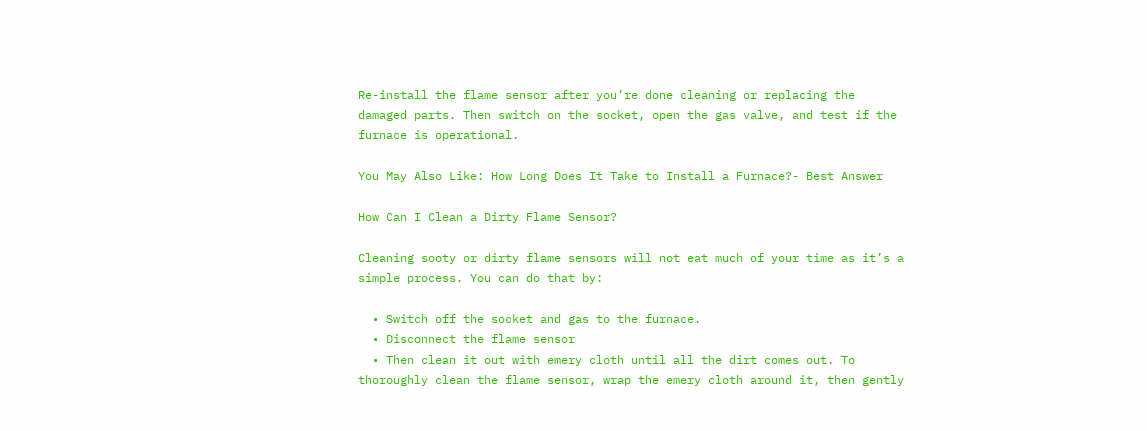Re-install the flame sensor after you’re done cleaning or replacing the damaged parts. Then switch on the socket, open the gas valve, and test if the furnace is operational.

You May Also Like: How Long Does It Take to Install a Furnace?- Best Answer

How Can I Clean a Dirty Flame Sensor?

Cleaning sooty or dirty flame sensors will not eat much of your time as it’s a simple process. You can do that by:

  • Switch off the socket and gas to the furnace.
  • Disconnect the flame sensor
  • Then clean it out with emery cloth until all the dirt comes out. To thoroughly clean the flame sensor, wrap the emery cloth around it, then gently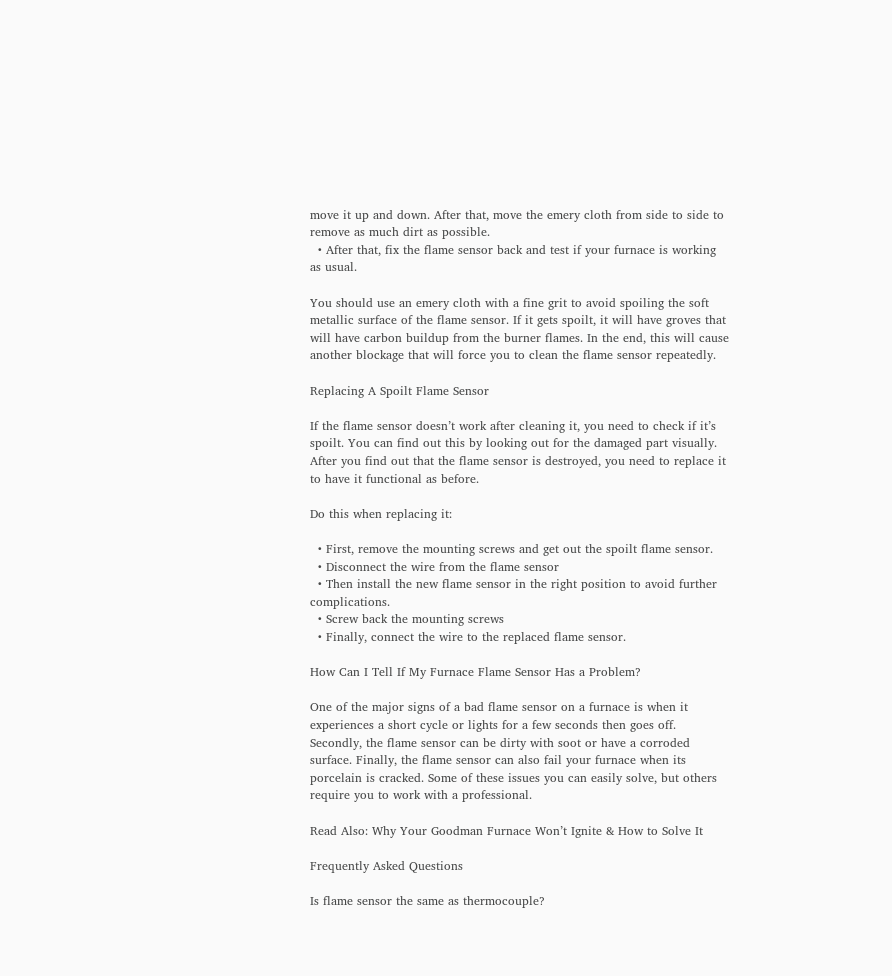move it up and down. After that, move the emery cloth from side to side to remove as much dirt as possible.
  • After that, fix the flame sensor back and test if your furnace is working as usual.

You should use an emery cloth with a fine grit to avoid spoiling the soft metallic surface of the flame sensor. If it gets spoilt, it will have groves that will have carbon buildup from the burner flames. In the end, this will cause another blockage that will force you to clean the flame sensor repeatedly.

Replacing A Spoilt Flame Sensor

If the flame sensor doesn’t work after cleaning it, you need to check if it’s spoilt. You can find out this by looking out for the damaged part visually. After you find out that the flame sensor is destroyed, you need to replace it to have it functional as before.

Do this when replacing it:

  • First, remove the mounting screws and get out the spoilt flame sensor.
  • Disconnect the wire from the flame sensor
  • Then install the new flame sensor in the right position to avoid further complications.
  • Screw back the mounting screws
  • Finally, connect the wire to the replaced flame sensor.

How Can I Tell If My Furnace Flame Sensor Has a Problem?

One of the major signs of a bad flame sensor on a furnace is when it experiences a short cycle or lights for a few seconds then goes off. Secondly, the flame sensor can be dirty with soot or have a corroded surface. Finally, the flame sensor can also fail your furnace when its porcelain is cracked. Some of these issues you can easily solve, but others require you to work with a professional.

Read Also: Why Your Goodman Furnace Won’t Ignite & How to Solve It

Frequently Asked Questions

Is flame sensor the same as thermocouple?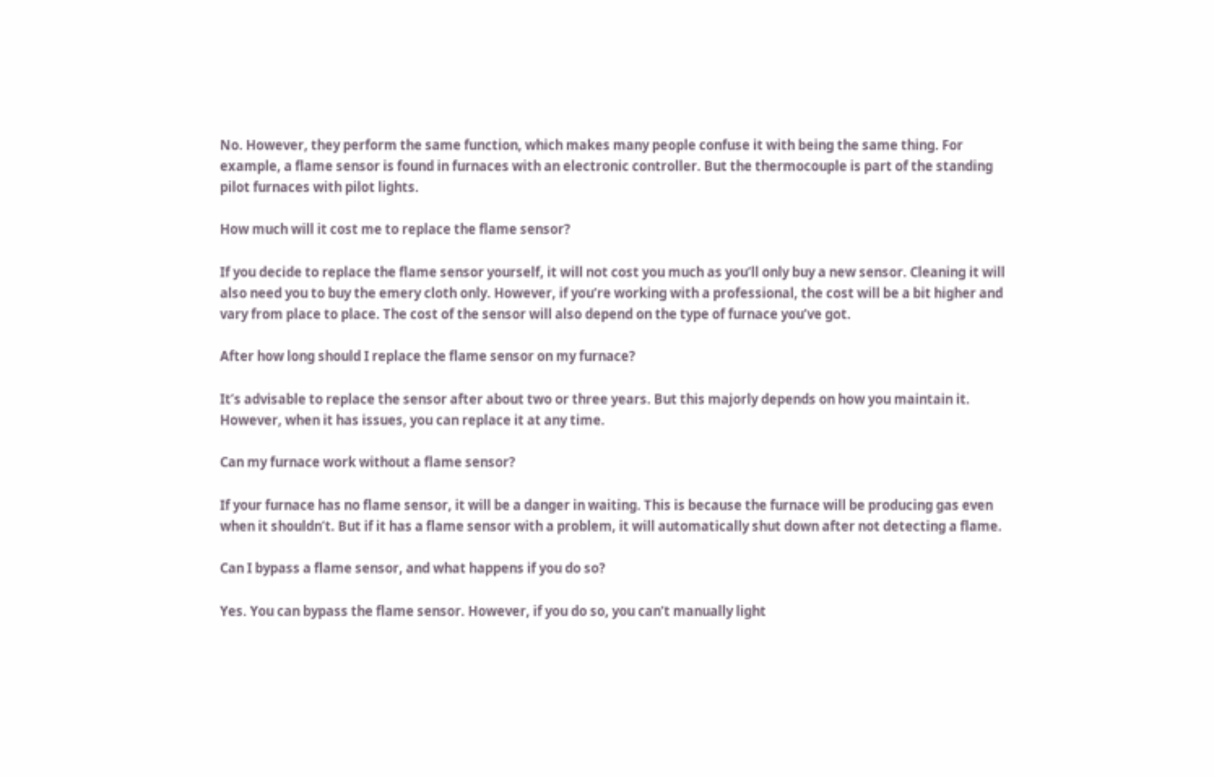No. However, they perform the same function, which makes many people confuse it with being the same thing. For example, a flame sensor is found in furnaces with an electronic controller. But the thermocouple is part of the standing pilot furnaces with pilot lights.

How much will it cost me to replace the flame sensor?

If you decide to replace the flame sensor yourself, it will not cost you much as you’ll only buy a new sensor. Cleaning it will also need you to buy the emery cloth only. However, if you’re working with a professional, the cost will be a bit higher and vary from place to place. The cost of the sensor will also depend on the type of furnace you’ve got.

After how long should I replace the flame sensor on my furnace?

It’s advisable to replace the sensor after about two or three years. But this majorly depends on how you maintain it. However, when it has issues, you can replace it at any time.

Can my furnace work without a flame sensor?

If your furnace has no flame sensor, it will be a danger in waiting. This is because the furnace will be producing gas even when it shouldn’t. But if it has a flame sensor with a problem, it will automatically shut down after not detecting a flame.

Can I bypass a flame sensor, and what happens if you do so?

Yes. You can bypass the flame sensor. However, if you do so, you can’t manually light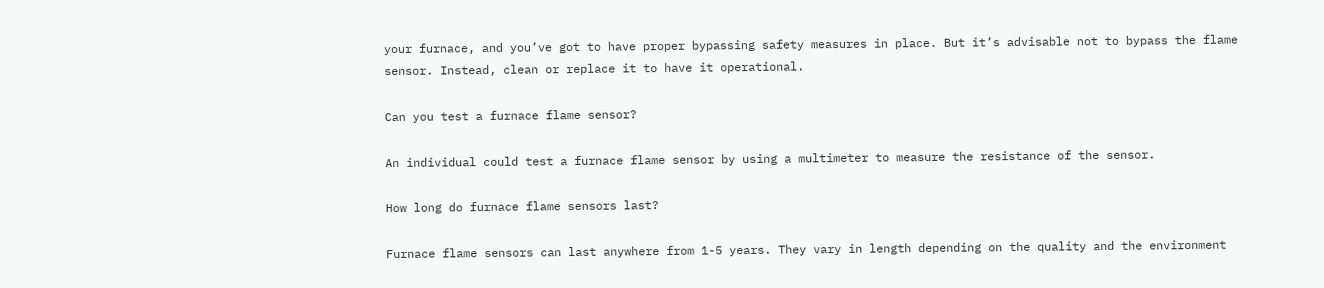your furnace, and you’ve got to have proper bypassing safety measures in place. But it’s advisable not to bypass the flame sensor. Instead, clean or replace it to have it operational.

Can you test a furnace flame sensor?

An individual could test a furnace flame sensor by using a multimeter to measure the resistance of the sensor.

How long do furnace flame sensors last?

Furnace flame sensors can last anywhere from 1-5 years. They vary in length depending on the quality and the environment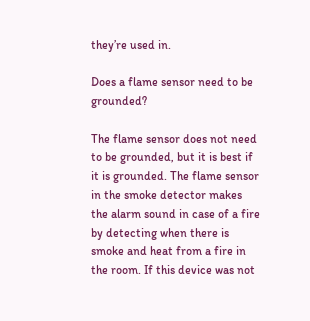they’re used in.

Does a flame sensor need to be grounded?

The flame sensor does not need to be grounded, but it is best if it is grounded. The flame sensor in the smoke detector makes the alarm sound in case of a fire by detecting when there is smoke and heat from a fire in the room. If this device was not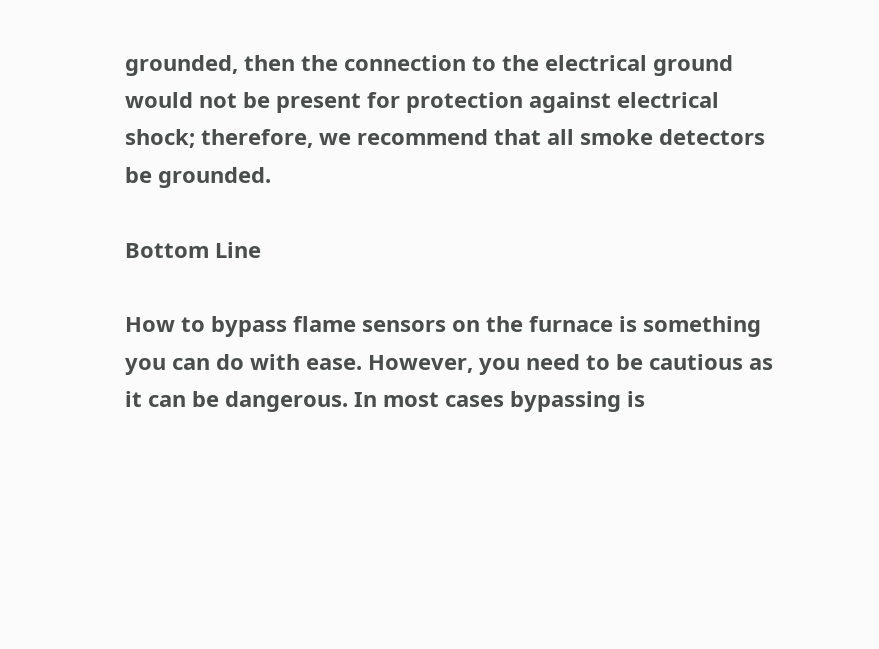grounded, then the connection to the electrical ground would not be present for protection against electrical shock; therefore, we recommend that all smoke detectors be grounded.

Bottom Line

How to bypass flame sensors on the furnace is something you can do with ease. However, you need to be cautious as it can be dangerous. In most cases bypassing is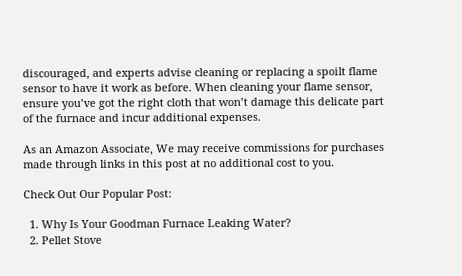discouraged, and experts advise cleaning or replacing a spoilt flame sensor to have it work as before. When cleaning your flame sensor, ensure you’ve got the right cloth that won’t damage this delicate part of the furnace and incur additional expenses.

As an Amazon Associate, We may receive commissions for purchases made through links in this post at no additional cost to you.

Check Out Our Popular Post:

  1. Why Is Your Goodman Furnace Leaking Water?
  2. Pellet Stove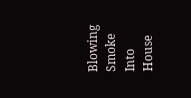Blowing Smoke Into House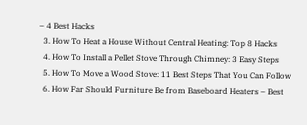– 4 Best Hacks
  3. How To Heat a House Without Central Heating: Top 8 Hacks
  4. How To Install a Pellet Stove Through Chimney: 3 Easy Steps
  5. How To Move a Wood Stove: 11 Best Steps That You Can Follow
  6. How Far Should Furniture Be from Baseboard Heaters – Best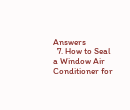Answers
  7. How to Seal a Window Air Conditioner for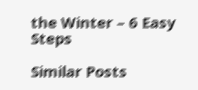the Winter – 6 Easy Steps

Similar Posts